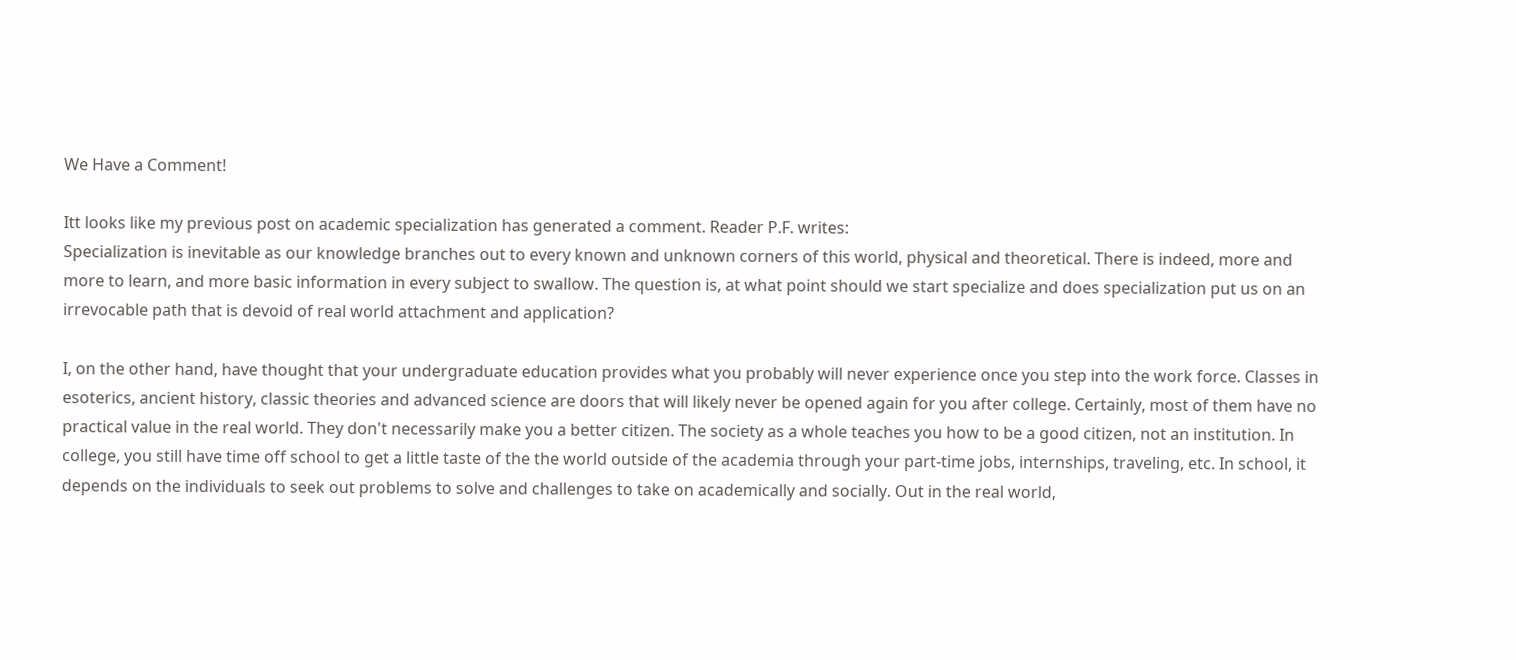We Have a Comment!

Itt looks like my previous post on academic specialization has generated a comment. Reader P.F. writes:
Specialization is inevitable as our knowledge branches out to every known and unknown corners of this world, physical and theoretical. There is indeed, more and more to learn, and more basic information in every subject to swallow. The question is, at what point should we start specialize and does specialization put us on an irrevocable path that is devoid of real world attachment and application?

I, on the other hand, have thought that your undergraduate education provides what you probably will never experience once you step into the work force. Classes in esoterics, ancient history, classic theories and advanced science are doors that will likely never be opened again for you after college. Certainly, most of them have no practical value in the real world. They don't necessarily make you a better citizen. The society as a whole teaches you how to be a good citizen, not an institution. In college, you still have time off school to get a little taste of the the world outside of the academia through your part-time jobs, internships, traveling, etc. In school, it depends on the individuals to seek out problems to solve and challenges to take on academically and socially. Out in the real world,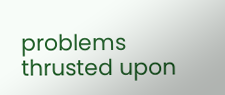problems thrusted upon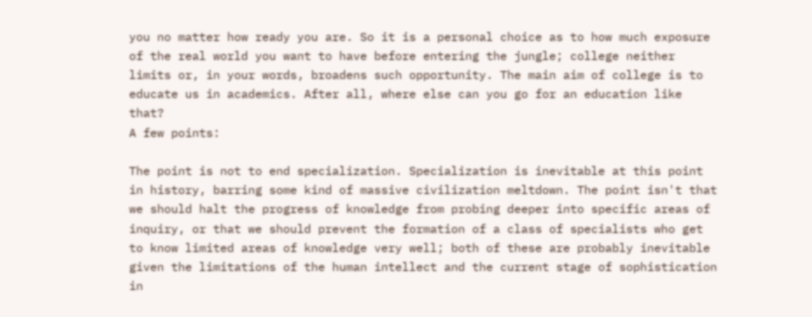you no matter how ready you are. So it is a personal choice as to how much exposure of the real world you want to have before entering the jungle; college neither limits or, in your words, broadens such opportunity. The main aim of college is to educate us in academics. After all, where else can you go for an education like that?
A few points:

The point is not to end specialization. Specialization is inevitable at this point in history, barring some kind of massive civilization meltdown. The point isn't that we should halt the progress of knowledge from probing deeper into specific areas of inquiry, or that we should prevent the formation of a class of specialists who get to know limited areas of knowledge very well; both of these are probably inevitable given the limitations of the human intellect and the current stage of sophistication in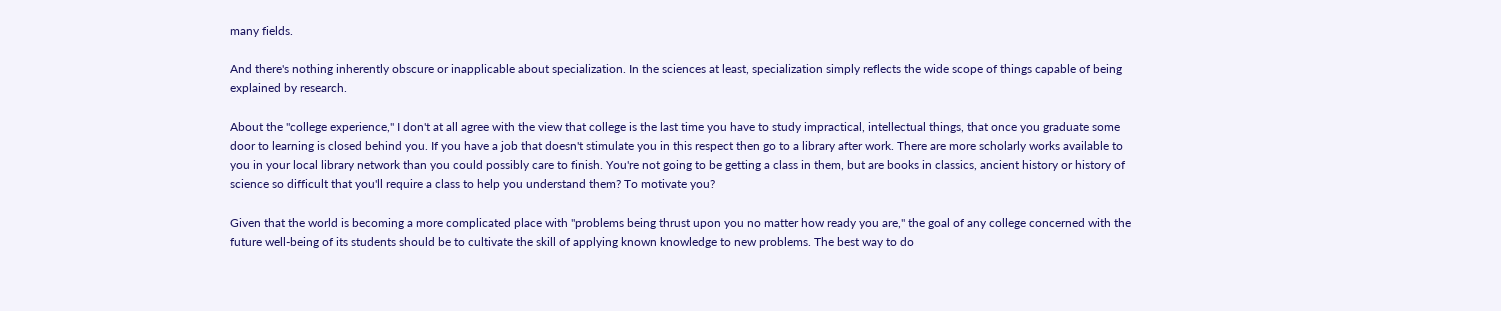many fields.

And there's nothing inherently obscure or inapplicable about specialization. In the sciences at least, specialization simply reflects the wide scope of things capable of being explained by research.

About the "college experience," I don't at all agree with the view that college is the last time you have to study impractical, intellectual things, that once you graduate some door to learning is closed behind you. If you have a job that doesn't stimulate you in this respect then go to a library after work. There are more scholarly works available to you in your local library network than you could possibly care to finish. You're not going to be getting a class in them, but are books in classics, ancient history or history of science so difficult that you'll require a class to help you understand them? To motivate you?

Given that the world is becoming a more complicated place with "problems being thrust upon you no matter how ready you are," the goal of any college concerned with the future well-being of its students should be to cultivate the skill of applying known knowledge to new problems. The best way to do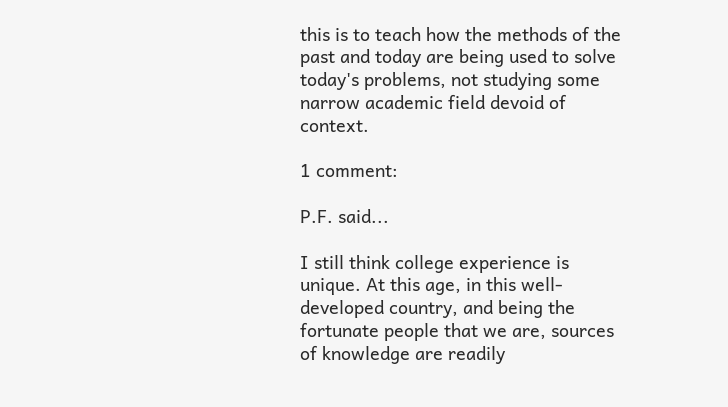this is to teach how the methods of the past and today are being used to solve today's problems, not studying some narrow academic field devoid of context.

1 comment:

P.F. said...

I still think college experience is unique. At this age, in this well-developed country, and being the fortunate people that we are, sources of knowledge are readily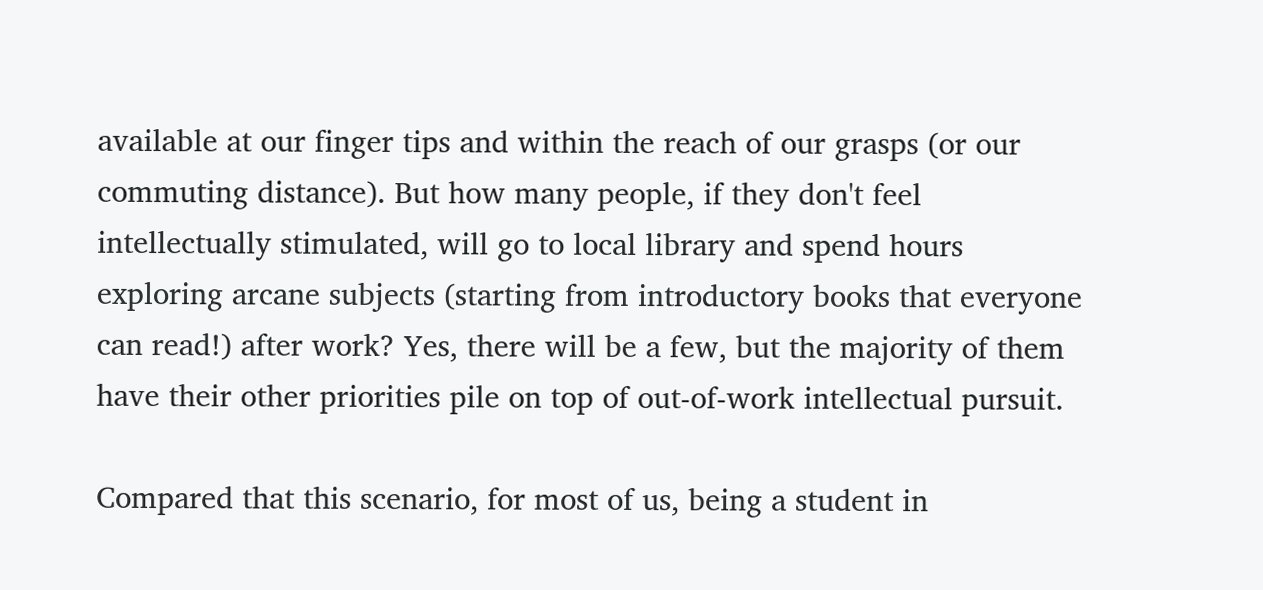available at our finger tips and within the reach of our grasps (or our commuting distance). But how many people, if they don't feel intellectually stimulated, will go to local library and spend hours exploring arcane subjects (starting from introductory books that everyone can read!) after work? Yes, there will be a few, but the majority of them have their other priorities pile on top of out-of-work intellectual pursuit.

Compared that this scenario, for most of us, being a student in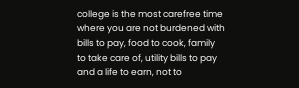college is the most carefree time where you are not burdened with bills to pay, food to cook, family to take care of, utility bills to pay and a life to earn, not to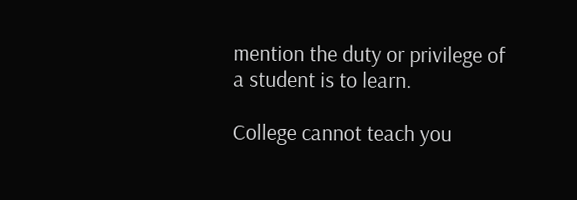mention the duty or privilege of a student is to learn.

College cannot teach you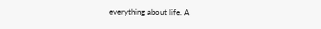everything about life. A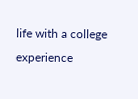life with a college experience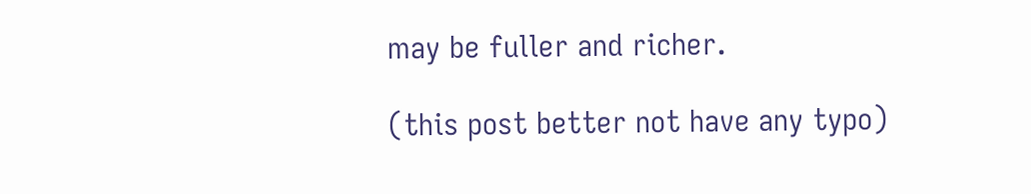may be fuller and richer.

(this post better not have any typo)